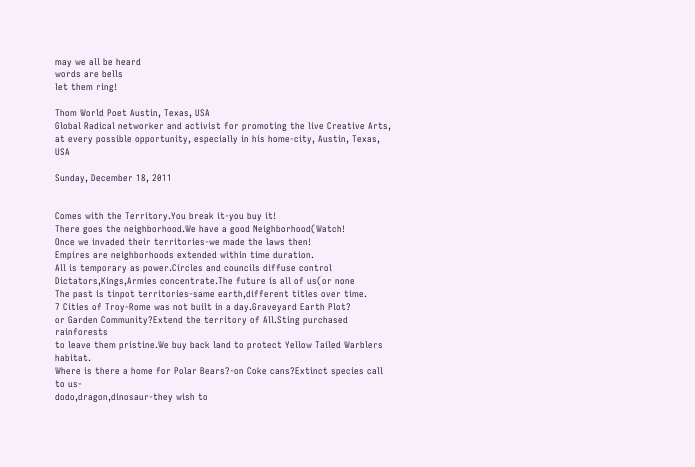may we all be heard
words are bells
let them ring!

Thom World Poet Austin, Texas, USA
Global Radical networker and activist for promoting the live Creative Arts,
at every possible opportunity, especially in his home-city, Austin, Texas, USA

Sunday, December 18, 2011


Comes with the Territory.You break it-you buy it!
There goes the neighborhood.We have a good Neighborhood(Watch!
Once we invaded their territories-we made the laws then!
Empires are neighborhoods extended within time duration.
All is temporary as power.Circles and councils diffuse control
Dictators,Kings,Armies concentrate.The future is all of us(or none
The past is tinpot territories-same earth,different titles over time.
7 Cities of Troy-Rome was not built in a day.Graveyard Earth Plot?
or Garden Community?Extend the territory of All.Sting purchased rainforests
to leave them pristine.We buy back land to protect Yellow Tailed Warblers habitat.
Where is there a home for Polar Bears?-on Coke cans?Extinct species call to us-
dodo,dragon,dinosaur-they wish to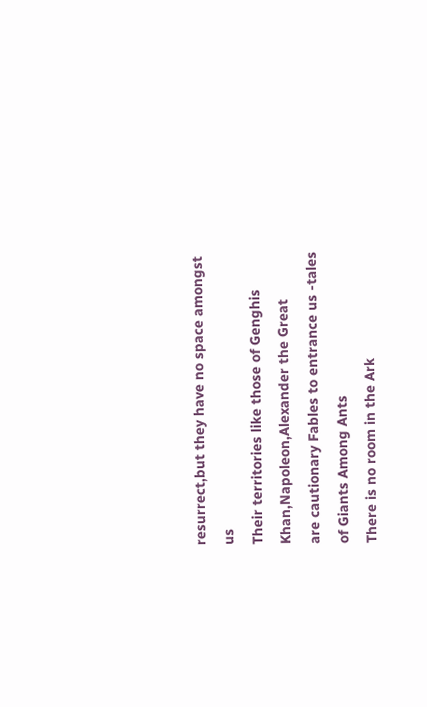resurrect,but they have no space amongst us
Their territories like those of Genghis Khan,Napoleon,Alexander the Great
are cautionary Fables to entrance us -tales of Giants Among Ants
There is no room in the Ark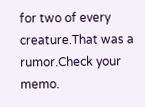for two of every creature.That was a rumor.Check your memo.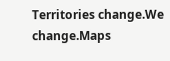Territories change.We change.Maps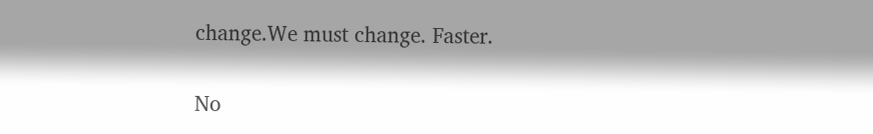change.We must change. Faster.

No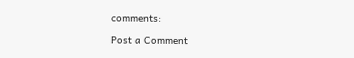comments:

Post a Comment